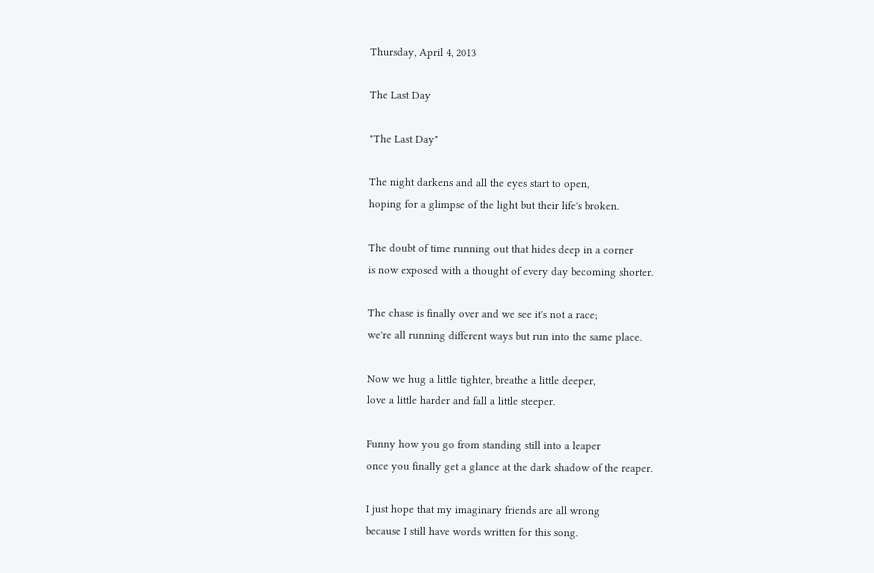Thursday, April 4, 2013

The Last Day

"The Last Day"

The night darkens and all the eyes start to open,
hoping for a glimpse of the light but their life's broken.

The doubt of time running out that hides deep in a corner
is now exposed with a thought of every day becoming shorter.

The chase is finally over and we see it's not a race;
we're all running different ways but run into the same place.

Now we hug a little tighter, breathe a little deeper,
love a little harder and fall a little steeper.

Funny how you go from standing still into a leaper
once you finally get a glance at the dark shadow of the reaper.

I just hope that my imaginary friends are all wrong
because I still have words written for this song.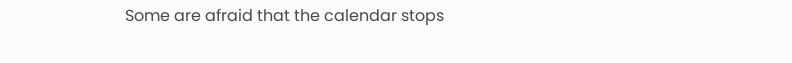Some are afraid that the calendar stops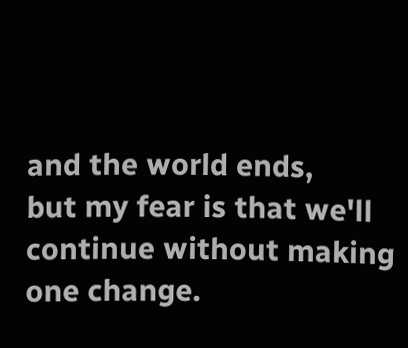and the world ends,
but my fear is that we'll continue without making one change.